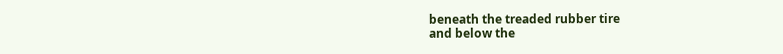beneath the treaded rubber tire
and below the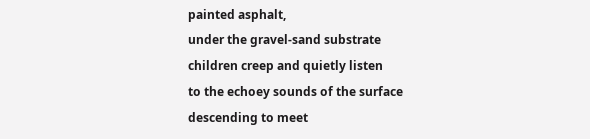painted asphalt,
under the gravel-sand substrate
children creep and quietly listen
to the echoey sounds of the surface
descending to meet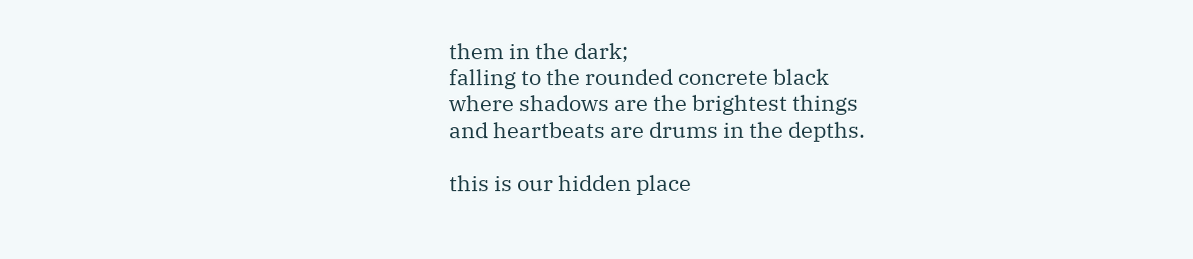them in the dark;
falling to the rounded concrete black
where shadows are the brightest things
and heartbeats are drums in the depths.

this is our hidden place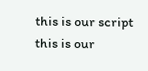this is our script
this is our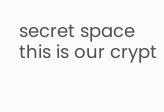secret space
this is our crypt